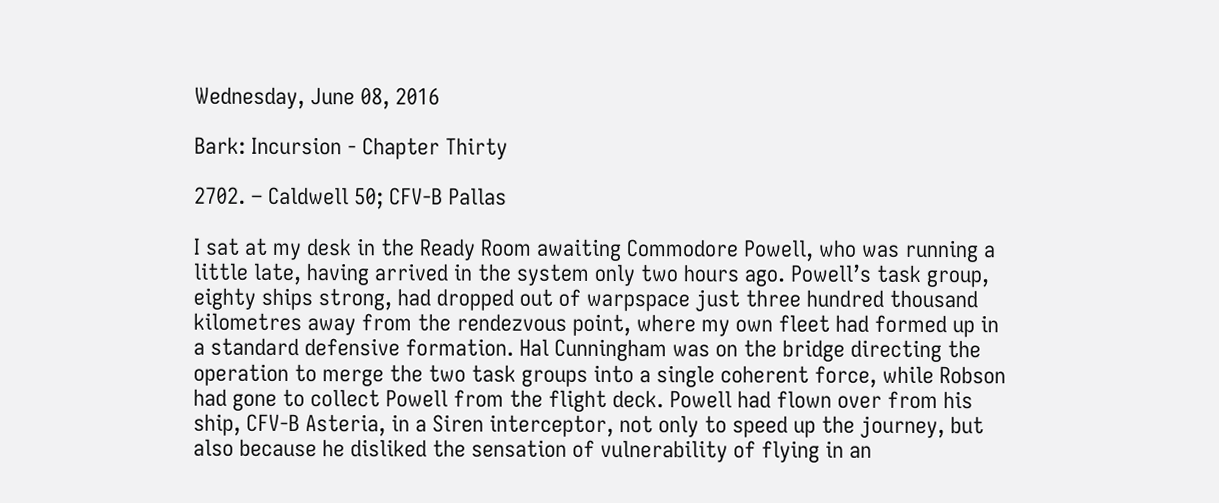Wednesday, June 08, 2016

Bark: Incursion - Chapter Thirty

2702. – Caldwell 50; CFV-B Pallas

I sat at my desk in the Ready Room awaiting Commodore Powell, who was running a little late, having arrived in the system only two hours ago. Powell’s task group, eighty ships strong, had dropped out of warpspace just three hundred thousand kilometres away from the rendezvous point, where my own fleet had formed up in a standard defensive formation. Hal Cunningham was on the bridge directing the operation to merge the two task groups into a single coherent force, while Robson had gone to collect Powell from the flight deck. Powell had flown over from his ship, CFV-B Asteria, in a Siren interceptor, not only to speed up the journey, but also because he disliked the sensation of vulnerability of flying in an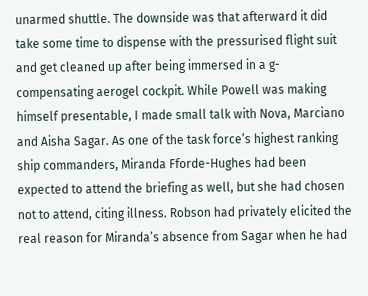unarmed shuttle. The downside was that afterward it did take some time to dispense with the pressurised flight suit and get cleaned up after being immersed in a g-compensating aerogel cockpit. While Powell was making himself presentable, I made small talk with Nova, Marciano and Aisha Sagar. As one of the task force’s highest ranking ship commanders, Miranda Fforde-Hughes had been expected to attend the briefing as well, but she had chosen not to attend, citing illness. Robson had privately elicited the real reason for Miranda’s absence from Sagar when he had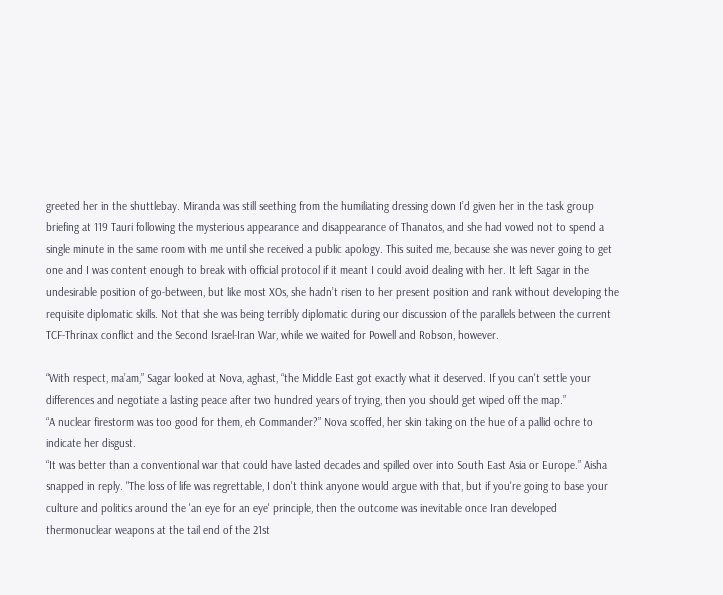greeted her in the shuttlebay. Miranda was still seething from the humiliating dressing down I’d given her in the task group briefing at 119 Tauri following the mysterious appearance and disappearance of Thanatos, and she had vowed not to spend a single minute in the same room with me until she received a public apology. This suited me, because she was never going to get one and I was content enough to break with official protocol if it meant I could avoid dealing with her. It left Sagar in the undesirable position of go-between, but like most XOs, she hadn’t risen to her present position and rank without developing the requisite diplomatic skills. Not that she was being terribly diplomatic during our discussion of the parallels between the current TCF-Thrinax conflict and the Second Israel-Iran War, while we waited for Powell and Robson, however.

“With respect, ma’am,” Sagar looked at Nova, aghast, “the Middle East got exactly what it deserved. If you can't settle your differences and negotiate a lasting peace after two hundred years of trying, then you should get wiped off the map.”
“A nuclear firestorm was too good for them, eh Commander?” Nova scoffed, her skin taking on the hue of a pallid ochre to indicate her disgust.
“It was better than a conventional war that could have lasted decades and spilled over into South East Asia or Europe.” Aisha snapped in reply. "The loss of life was regrettable, I don't think anyone would argue with that, but if you're going to base your culture and politics around the 'an eye for an eye' principle, then the outcome was inevitable once Iran developed thermonuclear weapons at the tail end of the 21st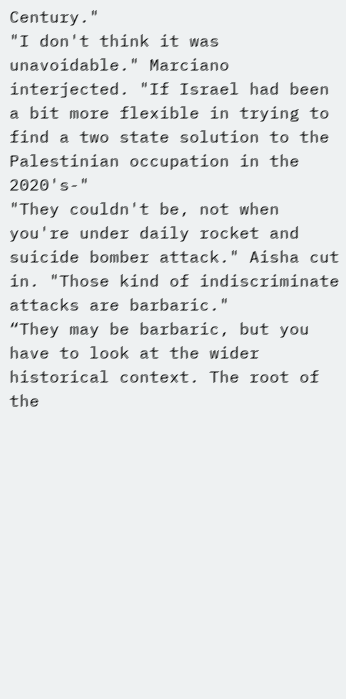Century."
"I don't think it was unavoidable." Marciano interjected. "If Israel had been a bit more flexible in trying to find a two state solution to the Palestinian occupation in the 2020's-"
"They couldn't be, not when you're under daily rocket and suicide bomber attack." Aisha cut in. "Those kind of indiscriminate attacks are barbaric."
“They may be barbaric, but you have to look at the wider historical context. The root of the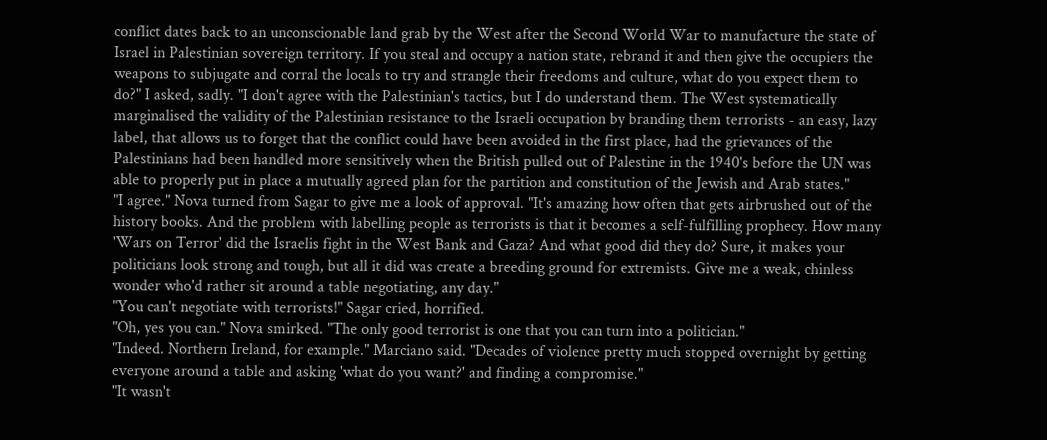conflict dates back to an unconscionable land grab by the West after the Second World War to manufacture the state of Israel in Palestinian sovereign territory. If you steal and occupy a nation state, rebrand it and then give the occupiers the weapons to subjugate and corral the locals to try and strangle their freedoms and culture, what do you expect them to do?" I asked, sadly. "I don't agree with the Palestinian's tactics, but I do understand them. The West systematically marginalised the validity of the Palestinian resistance to the Israeli occupation by branding them terrorists - an easy, lazy label, that allows us to forget that the conflict could have been avoided in the first place, had the grievances of the Palestinians had been handled more sensitively when the British pulled out of Palestine in the 1940's before the UN was able to properly put in place a mutually agreed plan for the partition and constitution of the Jewish and Arab states."
"I agree." Nova turned from Sagar to give me a look of approval. "It's amazing how often that gets airbrushed out of the history books. And the problem with labelling people as terrorists is that it becomes a self-fulfilling prophecy. How many 'Wars on Terror' did the Israelis fight in the West Bank and Gaza? And what good did they do? Sure, it makes your politicians look strong and tough, but all it did was create a breeding ground for extremists. Give me a weak, chinless wonder who'd rather sit around a table negotiating, any day."
"You can't negotiate with terrorists!" Sagar cried, horrified.
"Oh, yes you can." Nova smirked. "The only good terrorist is one that you can turn into a politician."
"Indeed. Northern Ireland, for example." Marciano said. "Decades of violence pretty much stopped overnight by getting everyone around a table and asking 'what do you want?' and finding a compromise."
"It wasn't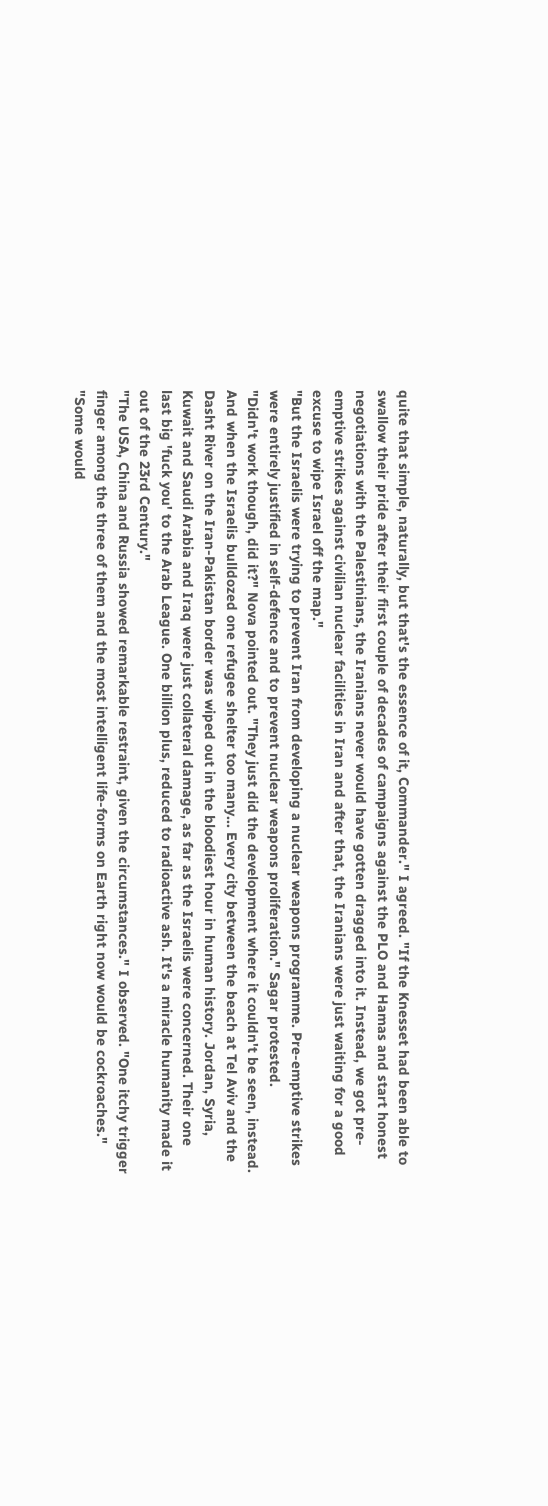quite that simple, naturally, but that's the essence of it, Commander." I agreed. "If the Knesset had been able to swallow their pride after their first couple of decades of campaigns against the PLO and Hamas and start honest negotiations with the Palestinians, the Iranians never would have gotten dragged into it. Instead, we got pre-emptive strikes against civilian nuclear facilities in Iran and after that, the Iranians were just waiting for a good excuse to wipe Israel off the map."
"But the Israelis were trying to prevent Iran from developing a nuclear weapons programme. Pre-emptive strikes were entirely justified in self-defence and to prevent nuclear weapons proliferation." Sagar protested.
"Didn't work though, did it?" Nova pointed out. "They just did the development where it couldn't be seen, instead. And when the Israelis bulldozed one refugee shelter too many... Every city between the beach at Tel Aviv and the Dasht River on the Iran-Pakistan border was wiped out in the bloodiest hour in human history. Jordan, Syria, Kuwait and Saudi Arabia and Iraq were just collateral damage, as far as the Israelis were concerned. Their one last big 'fuck you' to the Arab League. One billion plus, reduced to radioactive ash. It's a miracle humanity made it out of the 23rd Century."
"The USA, China and Russia showed remarkable restraint, given the circumstances." I observed. "One itchy trigger finger among the three of them and the most intelligent life-forms on Earth right now would be cockroaches."
"Some would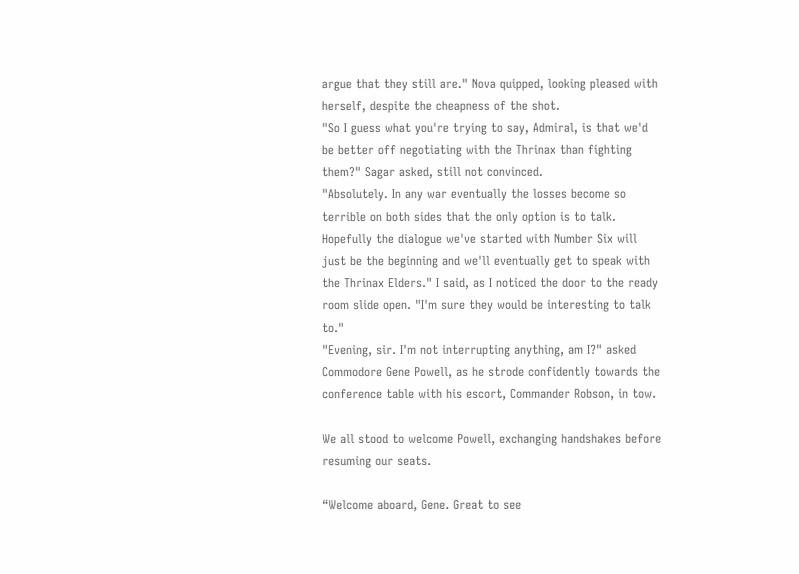argue that they still are." Nova quipped, looking pleased with herself, despite the cheapness of the shot.
"So I guess what you're trying to say, Admiral, is that we'd be better off negotiating with the Thrinax than fighting them?" Sagar asked, still not convinced.
"Absolutely. In any war eventually the losses become so terrible on both sides that the only option is to talk. Hopefully the dialogue we've started with Number Six will just be the beginning and we'll eventually get to speak with the Thrinax Elders." I said, as I noticed the door to the ready room slide open. "I'm sure they would be interesting to talk to."
"Evening, sir. I'm not interrupting anything, am I?" asked Commodore Gene Powell, as he strode confidently towards the conference table with his escort, Commander Robson, in tow.

We all stood to welcome Powell, exchanging handshakes before resuming our seats.

“Welcome aboard, Gene. Great to see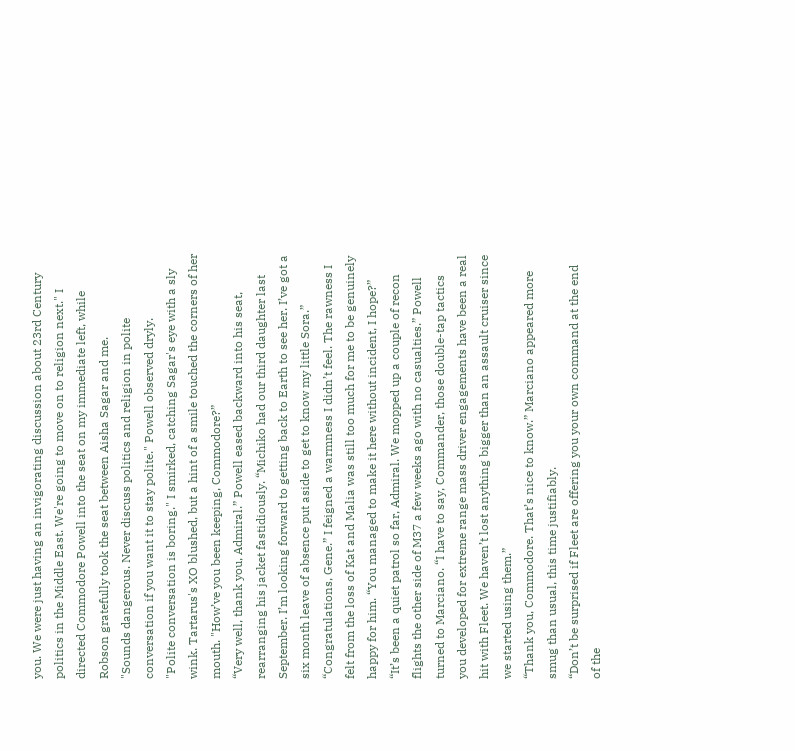you. We were just having an invigorating discussion about 23rd Century politics in the Middle East. We're going to move on to religion next." I directed Commodore Powell into the seat on my immediate left, while Robson gratefully took the seat between Aisha Sagar and me.
"Sounds dangerous. Never discuss politics and religion in polite conversation if you want it to stay polite." Powell observed dryly.
"Polite conversation is boring." I smirked, catching Sagar's eye with a sly wink. Tartarus's XO blushed, but a hint of a smile touched the corners of her mouth. "How’ve you been keeping, Commodore?”
“Very well, thank you, Admiral.” Powell eased backward into his seat, rearranging his jacket fastidiously. “Michiko had our third daughter last September. I’m looking forward to getting back to Earth to see her. I’ve got a six month leave of absence put aside to get to know my little Sora.”
“Congratulations, Gene.” I feigned a warmness I didn’t feel. The rawness I felt from the loss of Kat and Malia was still too much for me to be genuinely happy for him. “You managed to make it here without incident, I hope?”
“It’s been a quiet patrol so far, Admiral. We mopped up a couple of recon flights the other side of M37 a few weeks ago with no casualties.” Powell turned to Marciano. “I have to say, Commander, those double-tap tactics you developed for extreme range mass driver engagements have been a real hit with Fleet. We haven’t lost anything bigger than an assault cruiser since we started using them.”
“Thank you, Commodore. That’s nice to know.” Marciano appeared more smug than usual, this time justifiably.
“Don’t be surprised if Fleet are offering you your own command at the end of the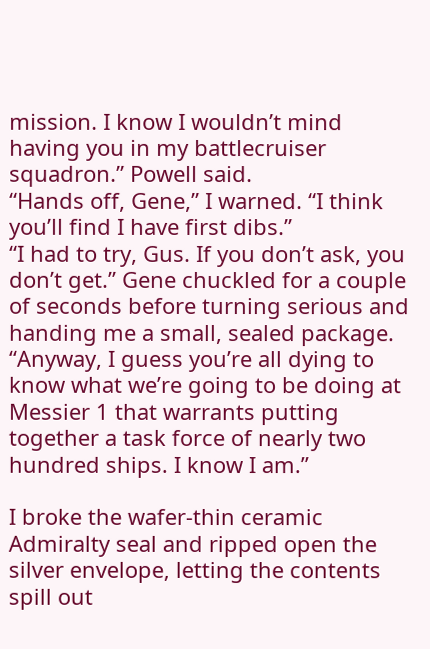mission. I know I wouldn’t mind having you in my battlecruiser squadron.” Powell said.
“Hands off, Gene,” I warned. “I think you’ll find I have first dibs.”
“I had to try, Gus. If you don’t ask, you don’t get.” Gene chuckled for a couple of seconds before turning serious and handing me a small, sealed package. “Anyway, I guess you’re all dying to know what we’re going to be doing at Messier 1 that warrants putting together a task force of nearly two hundred ships. I know I am.”

I broke the wafer-thin ceramic Admiralty seal and ripped open the silver envelope, letting the contents spill out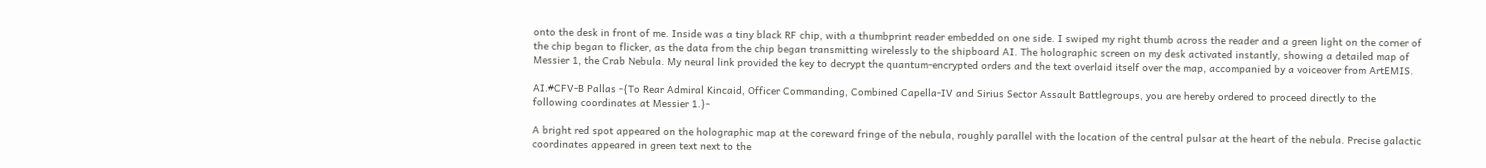onto the desk in front of me. Inside was a tiny black RF chip, with a thumbprint reader embedded on one side. I swiped my right thumb across the reader and a green light on the corner of the chip began to flicker, as the data from the chip began transmitting wirelessly to the shipboard AI. The holographic screen on my desk activated instantly, showing a detailed map of Messier 1, the Crab Nebula. My neural link provided the key to decrypt the quantum-encrypted orders and the text overlaid itself over the map, accompanied by a voiceover from ArtEMIS.

AI.#CFV-B Pallas -{To Rear Admiral Kincaid, Officer Commanding, Combined Capella-IV and Sirius Sector Assault Battlegroups, you are hereby ordered to proceed directly to the following coordinates at Messier 1.}-

A bright red spot appeared on the holographic map at the coreward fringe of the nebula, roughly parallel with the location of the central pulsar at the heart of the nebula. Precise galactic coordinates appeared in green text next to the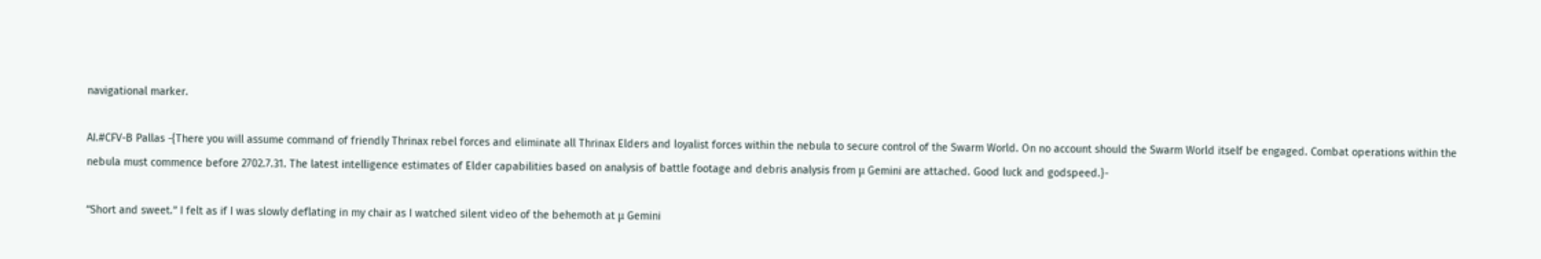navigational marker.

AI.#CFV-B Pallas -{There you will assume command of friendly Thrinax rebel forces and eliminate all Thrinax Elders and loyalist forces within the nebula to secure control of the Swarm World. On no account should the Swarm World itself be engaged. Combat operations within the nebula must commence before 2702.7.31. The latest intelligence estimates of Elder capabilities based on analysis of battle footage and debris analysis from μ Gemini are attached. Good luck and godspeed.}-

“Short and sweet.” I felt as if I was slowly deflating in my chair as I watched silent video of the behemoth at μ Gemini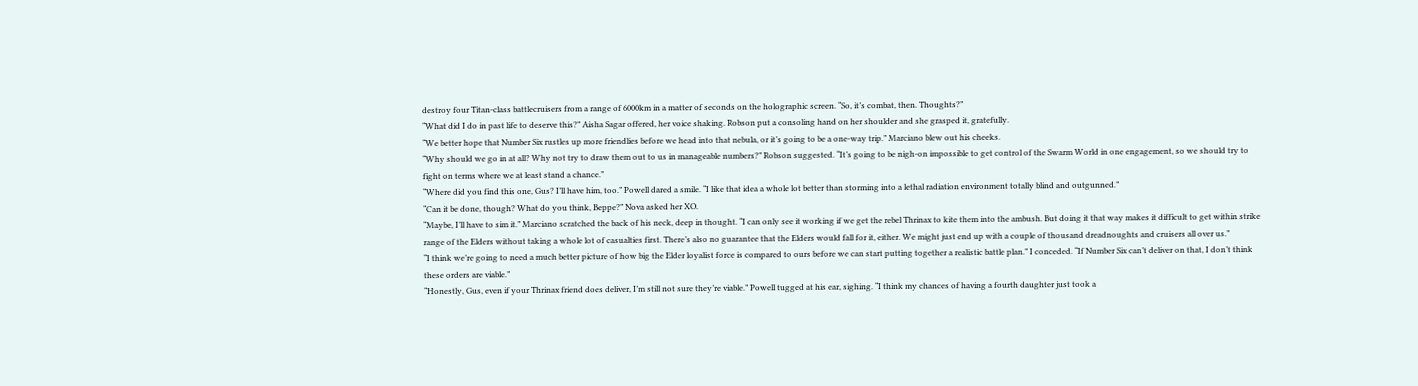destroy four Titan-class battlecruisers from a range of 6000km in a matter of seconds on the holographic screen. “So, it’s combat, then. Thoughts?”
“What did I do in past life to deserve this?” Aisha Sagar offered, her voice shaking. Robson put a consoling hand on her shoulder and she grasped it, gratefully.
“We better hope that Number Six rustles up more friendlies before we head into that nebula, or it’s going to be a one-way trip.” Marciano blew out his cheeks.
“Why should we go in at all? Why not try to draw them out to us in manageable numbers?” Robson suggested. “It’s going to be nigh-on impossible to get control of the Swarm World in one engagement, so we should try to fight on terms where we at least stand a chance.”
“Where did you find this one, Gus? I’ll have him, too.” Powell dared a smile. “I like that idea a whole lot better than storming into a lethal radiation environment totally blind and outgunned.”
“Can it be done, though? What do you think, Beppe?” Nova asked her XO.
“Maybe, I’ll have to sim it.” Marciano scratched the back of his neck, deep in thought. “I can only see it working if we get the rebel Thrinax to kite them into the ambush. But doing it that way makes it difficult to get within strike range of the Elders without taking a whole lot of casualties first. There’s also no guarantee that the Elders would fall for it, either. We might just end up with a couple of thousand dreadnoughts and cruisers all over us.”
“I think we’re going to need a much better picture of how big the Elder loyalist force is compared to ours before we can start putting together a realistic battle plan.” I conceded. “If Number Six can’t deliver on that, I don’t think these orders are viable.”
“Honestly, Gus, even if your Thrinax friend does deliver, I’m still not sure they’re viable.” Powell tugged at his ear, sighing. “I think my chances of having a fourth daughter just took a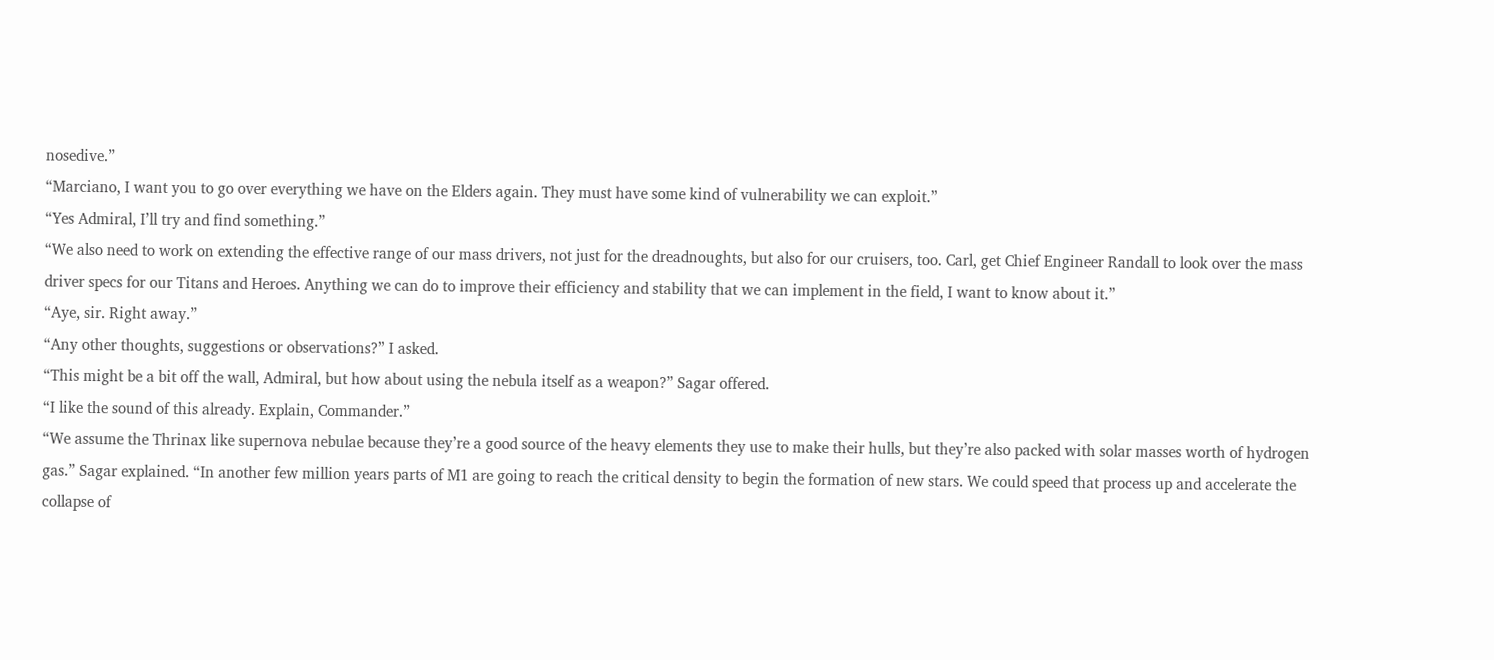nosedive.”
“Marciano, I want you to go over everything we have on the Elders again. They must have some kind of vulnerability we can exploit.”
“Yes Admiral, I’ll try and find something.”
“We also need to work on extending the effective range of our mass drivers, not just for the dreadnoughts, but also for our cruisers, too. Carl, get Chief Engineer Randall to look over the mass driver specs for our Titans and Heroes. Anything we can do to improve their efficiency and stability that we can implement in the field, I want to know about it.”
“Aye, sir. Right away.”
“Any other thoughts, suggestions or observations?” I asked.
“This might be a bit off the wall, Admiral, but how about using the nebula itself as a weapon?” Sagar offered.
“I like the sound of this already. Explain, Commander.”
“We assume the Thrinax like supernova nebulae because they’re a good source of the heavy elements they use to make their hulls, but they’re also packed with solar masses worth of hydrogen gas.” Sagar explained. “In another few million years parts of M1 are going to reach the critical density to begin the formation of new stars. We could speed that process up and accelerate the collapse of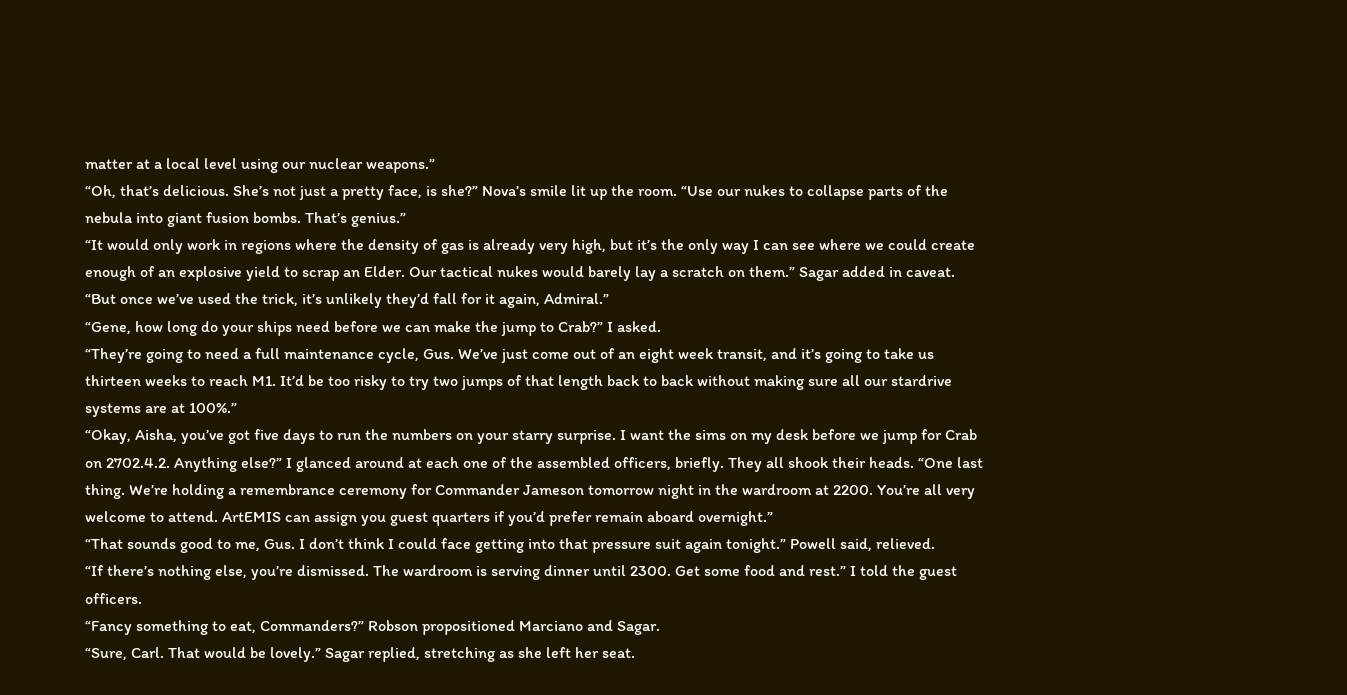matter at a local level using our nuclear weapons.”
“Oh, that’s delicious. She’s not just a pretty face, is she?” Nova’s smile lit up the room. “Use our nukes to collapse parts of the nebula into giant fusion bombs. That’s genius.”
“It would only work in regions where the density of gas is already very high, but it’s the only way I can see where we could create enough of an explosive yield to scrap an Elder. Our tactical nukes would barely lay a scratch on them.” Sagar added in caveat. “But once we’ve used the trick, it’s unlikely they’d fall for it again, Admiral.”
“Gene, how long do your ships need before we can make the jump to Crab?” I asked.
“They’re going to need a full maintenance cycle, Gus. We’ve just come out of an eight week transit, and it’s going to take us thirteen weeks to reach M1. It’d be too risky to try two jumps of that length back to back without making sure all our stardrive systems are at 100%.”
“Okay, Aisha, you’ve got five days to run the numbers on your starry surprise. I want the sims on my desk before we jump for Crab on 2702.4.2. Anything else?” I glanced around at each one of the assembled officers, briefly. They all shook their heads. “One last thing. We’re holding a remembrance ceremony for Commander Jameson tomorrow night in the wardroom at 2200. You’re all very welcome to attend. ArtEMIS can assign you guest quarters if you’d prefer remain aboard overnight.”
“That sounds good to me, Gus. I don’t think I could face getting into that pressure suit again tonight.” Powell said, relieved.
“If there’s nothing else, you’re dismissed. The wardroom is serving dinner until 2300. Get some food and rest.” I told the guest officers.
“Fancy something to eat, Commanders?” Robson propositioned Marciano and Sagar.
“Sure, Carl. That would be lovely.” Sagar replied, stretching as she left her seat.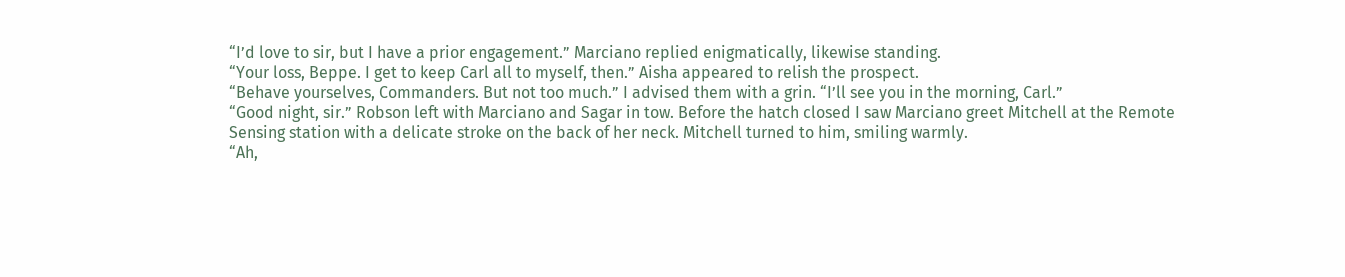“I’d love to sir, but I have a prior engagement.” Marciano replied enigmatically, likewise standing.
“Your loss, Beppe. I get to keep Carl all to myself, then.” Aisha appeared to relish the prospect.
“Behave yourselves, Commanders. But not too much.” I advised them with a grin. “I’ll see you in the morning, Carl.”
“Good night, sir.” Robson left with Marciano and Sagar in tow. Before the hatch closed I saw Marciano greet Mitchell at the Remote Sensing station with a delicate stroke on the back of her neck. Mitchell turned to him, smiling warmly.
“Ah,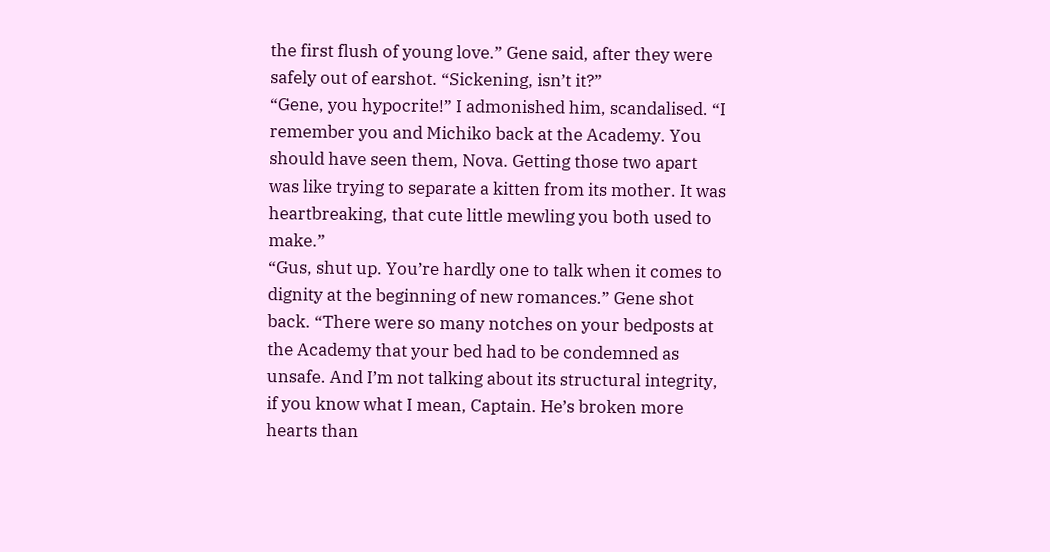the first flush of young love.” Gene said, after they were safely out of earshot. “Sickening, isn’t it?”
“Gene, you hypocrite!” I admonished him, scandalised. “I remember you and Michiko back at the Academy. You should have seen them, Nova. Getting those two apart was like trying to separate a kitten from its mother. It was heartbreaking, that cute little mewling you both used to make.”
“Gus, shut up. You’re hardly one to talk when it comes to dignity at the beginning of new romances.” Gene shot back. “There were so many notches on your bedposts at the Academy that your bed had to be condemned as unsafe. And I’m not talking about its structural integrity, if you know what I mean, Captain. He’s broken more hearts than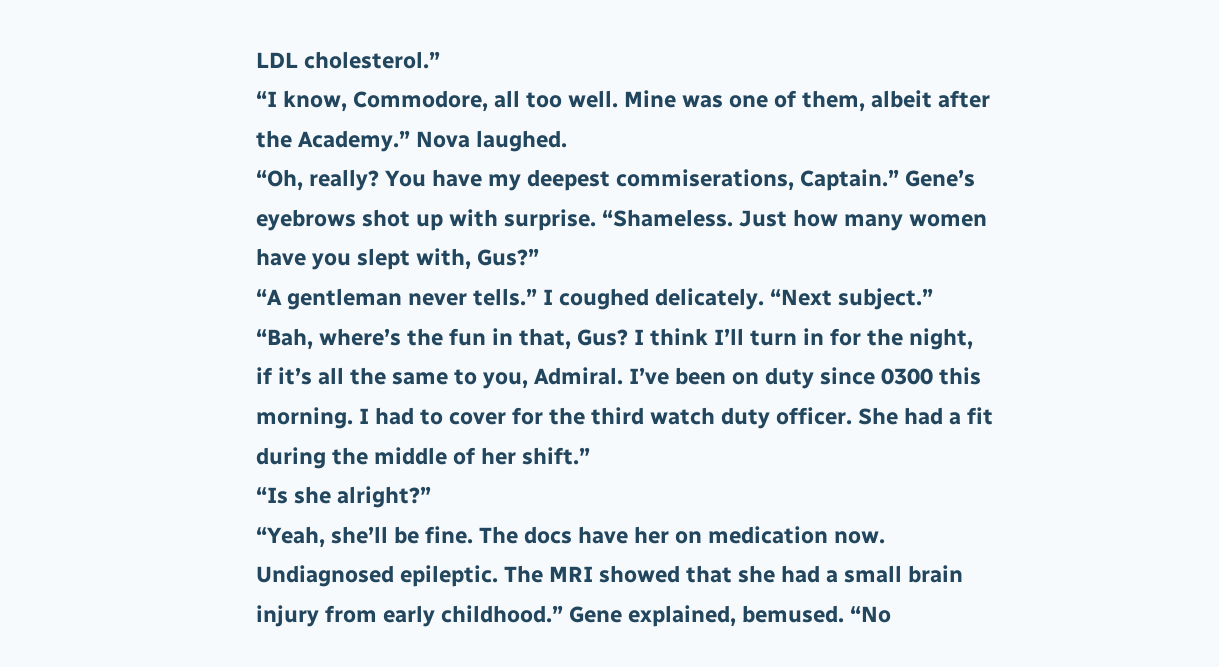LDL cholesterol.”
“I know, Commodore, all too well. Mine was one of them, albeit after the Academy.” Nova laughed.
“Oh, really? You have my deepest commiserations, Captain.” Gene’s eyebrows shot up with surprise. “Shameless. Just how many women have you slept with, Gus?”
“A gentleman never tells.” I coughed delicately. “Next subject.”
“Bah, where’s the fun in that, Gus? I think I’ll turn in for the night, if it’s all the same to you, Admiral. I’ve been on duty since 0300 this morning. I had to cover for the third watch duty officer. She had a fit during the middle of her shift.”
“Is she alright?”
“Yeah, she’ll be fine. The docs have her on medication now. Undiagnosed epileptic. The MRI showed that she had a small brain injury from early childhood.” Gene explained, bemused. “No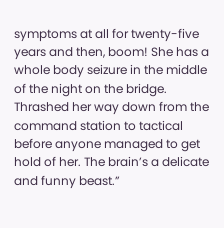symptoms at all for twenty-five years and then, boom! She has a whole body seizure in the middle of the night on the bridge. Thrashed her way down from the command station to tactical before anyone managed to get hold of her. The brain’s a delicate and funny beast.”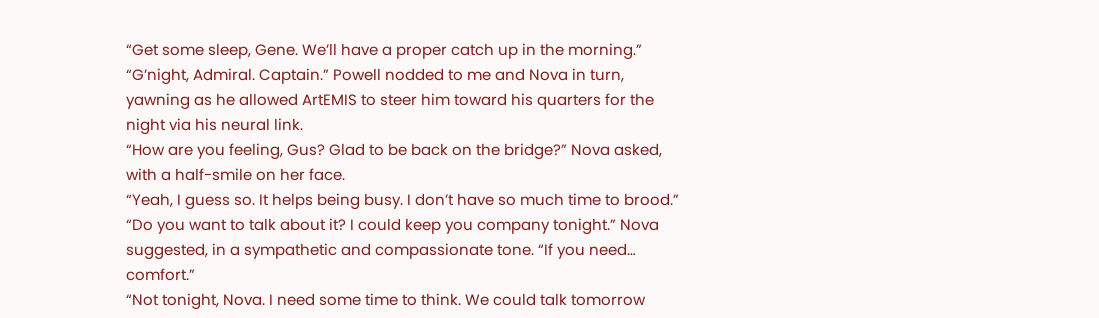“Get some sleep, Gene. We’ll have a proper catch up in the morning.”
“G’night, Admiral. Captain.” Powell nodded to me and Nova in turn, yawning as he allowed ArtEMIS to steer him toward his quarters for the night via his neural link.
“How are you feeling, Gus? Glad to be back on the bridge?” Nova asked, with a half-smile on her face.
“Yeah, I guess so. It helps being busy. I don’t have so much time to brood.”
“Do you want to talk about it? I could keep you company tonight.” Nova suggested, in a sympathetic and compassionate tone. “If you need… comfort.”
“Not tonight, Nova. I need some time to think. We could talk tomorrow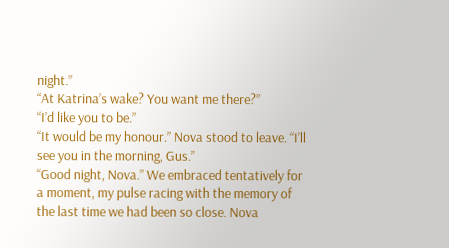night.”
“At Katrina’s wake? You want me there?”
“I’d like you to be.”
“It would be my honour.” Nova stood to leave. “I’ll see you in the morning, Gus.”
“Good night, Nova.” We embraced tentatively for a moment, my pulse racing with the memory of the last time we had been so close. Nova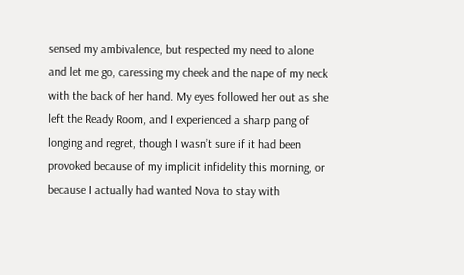sensed my ambivalence, but respected my need to alone and let me go, caressing my cheek and the nape of my neck with the back of her hand. My eyes followed her out as she left the Ready Room, and I experienced a sharp pang of longing and regret, though I wasn’t sure if it had been provoked because of my implicit infidelity this morning, or because I actually had wanted Nova to stay with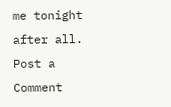me tonight after all.
Post a Comment